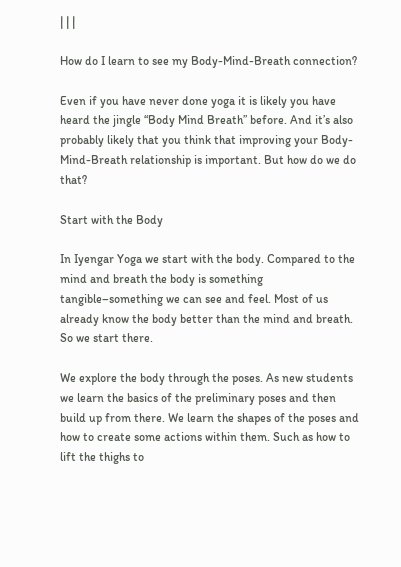| | |

How do I learn to see my Body-Mind-Breath connection?

Even if you have never done yoga it is likely you have heard the jingle “Body Mind Breath” before. And it’s also probably likely that you think that improving your Body-Mind-Breath relationship is important. But how do we do that?

Start with the Body

In Iyengar Yoga we start with the body. Compared to the mind and breath the body is something tangible–something we can see and feel. Most of us already know the body better than the mind and breath. So we start there.

We explore the body through the poses. As new students we learn the basics of the preliminary poses and then build up from there. We learn the shapes of the poses and how to create some actions within them. Such as how to lift the thighs to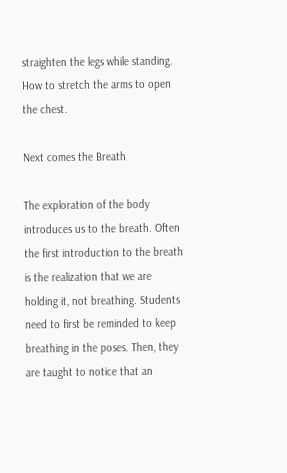straighten the legs while standing. How to stretch the arms to open the chest.

Next comes the Breath

The exploration of the body introduces us to the breath. Often the first introduction to the breath is the realization that we are holding it, not breathing. Students need to first be reminded to keep breathing in the poses. Then, they are taught to notice that an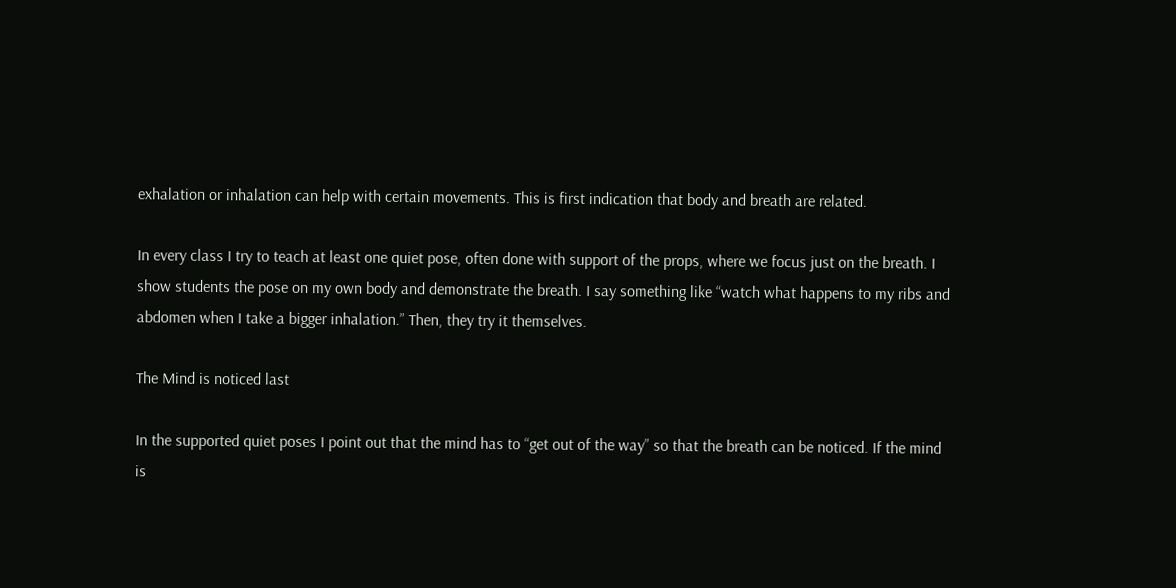exhalation or inhalation can help with certain movements. This is first indication that body and breath are related.

In every class I try to teach at least one quiet pose, often done with support of the props, where we focus just on the breath. I show students the pose on my own body and demonstrate the breath. I say something like “watch what happens to my ribs and abdomen when I take a bigger inhalation.” Then, they try it themselves.

The Mind is noticed last

In the supported quiet poses I point out that the mind has to “get out of the way” so that the breath can be noticed. If the mind is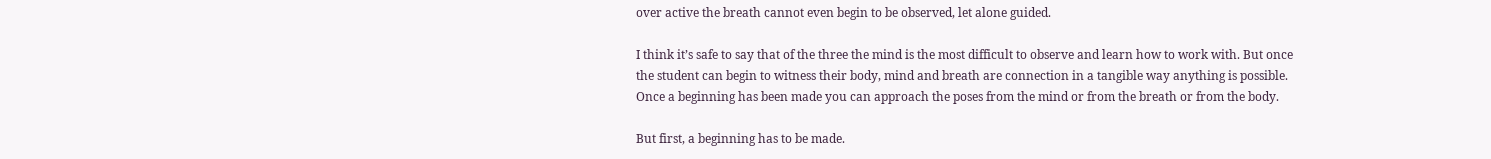over active the breath cannot even begin to be observed, let alone guided.

I think it’s safe to say that of the three the mind is the most difficult to observe and learn how to work with. But once the student can begin to witness their body, mind and breath are connection in a tangible way anything is possible. Once a beginning has been made you can approach the poses from the mind or from the breath or from the body.

But first, a beginning has to be made.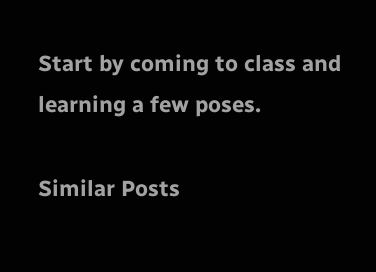Start by coming to class and learning a few poses.

Similar Posts